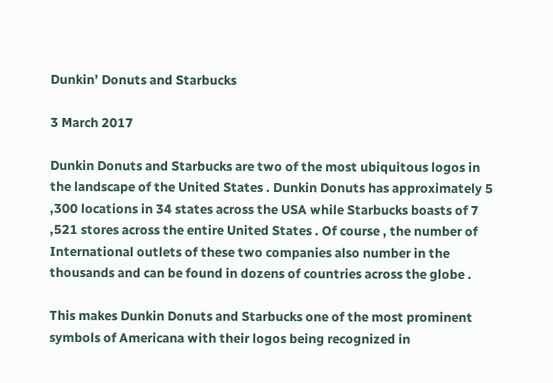Dunkin’ Donuts and Starbucks

3 March 2017

Dunkin Donuts and Starbucks are two of the most ubiquitous logos in the landscape of the United States . Dunkin Donuts has approximately 5 ,300 locations in 34 states across the USA while Starbucks boasts of 7 ,521 stores across the entire United States . Of course , the number of International outlets of these two companies also number in the thousands and can be found in dozens of countries across the globe .

This makes Dunkin Donuts and Starbucks one of the most prominent symbols of Americana with their logos being recognized in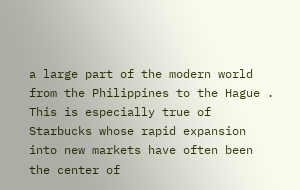a large part of the modern world from the Philippines to the Hague . This is especially true of Starbucks whose rapid expansion into new markets have often been the center of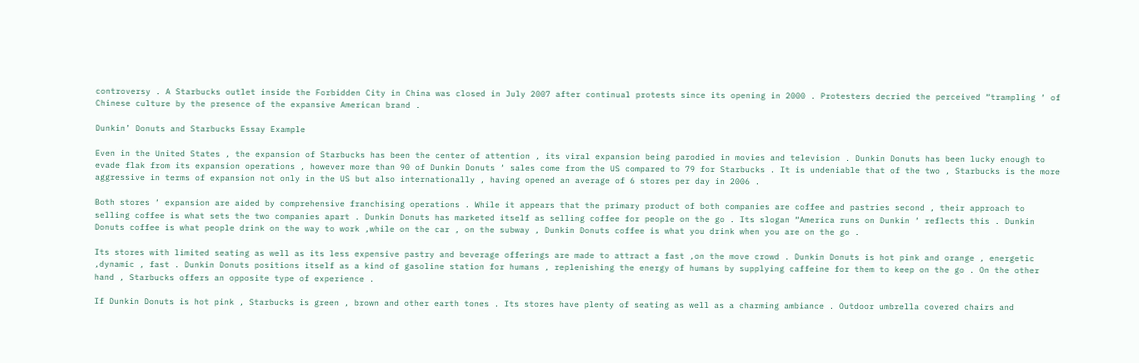controversy . A Starbucks outlet inside the Forbidden City in China was closed in July 2007 after continual protests since its opening in 2000 . Protesters decried the perceived “trampling ‘ of Chinese culture by the presence of the expansive American brand .

Dunkin’ Donuts and Starbucks Essay Example

Even in the United States , the expansion of Starbucks has been the center of attention , its viral expansion being parodied in movies and television . Dunkin Donuts has been lucky enough to evade flak from its expansion operations , however more than 90 of Dunkin Donuts ‘ sales come from the US compared to 79 for Starbucks . It is undeniable that of the two , Starbucks is the more aggressive in terms of expansion not only in the US but also internationally , having opened an average of 6 stores per day in 2006 .

Both stores ‘ expansion are aided by comprehensive franchising operations . While it appears that the primary product of both companies are coffee and pastries second , their approach to selling coffee is what sets the two companies apart . Dunkin Donuts has marketed itself as selling coffee for people on the go . Its slogan “America runs on Dunkin ‘ reflects this . Dunkin Donuts coffee is what people drink on the way to work ,while on the car , on the subway , Dunkin Donuts coffee is what you drink when you are on the go .

Its stores with limited seating as well as its less expensive pastry and beverage offerings are made to attract a fast ,on the move crowd . Dunkin Donuts is hot pink and orange , energetic ,dynamic , fast . Dunkin Donuts positions itself as a kind of gasoline station for humans , replenishing the energy of humans by supplying caffeine for them to keep on the go . On the other hand , Starbucks offers an opposite type of experience .

If Dunkin Donuts is hot pink , Starbucks is green , brown and other earth tones . Its stores have plenty of seating as well as a charming ambiance . Outdoor umbrella covered chairs and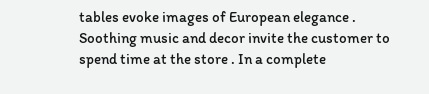tables evoke images of European elegance . Soothing music and decor invite the customer to spend time at the store . In a complete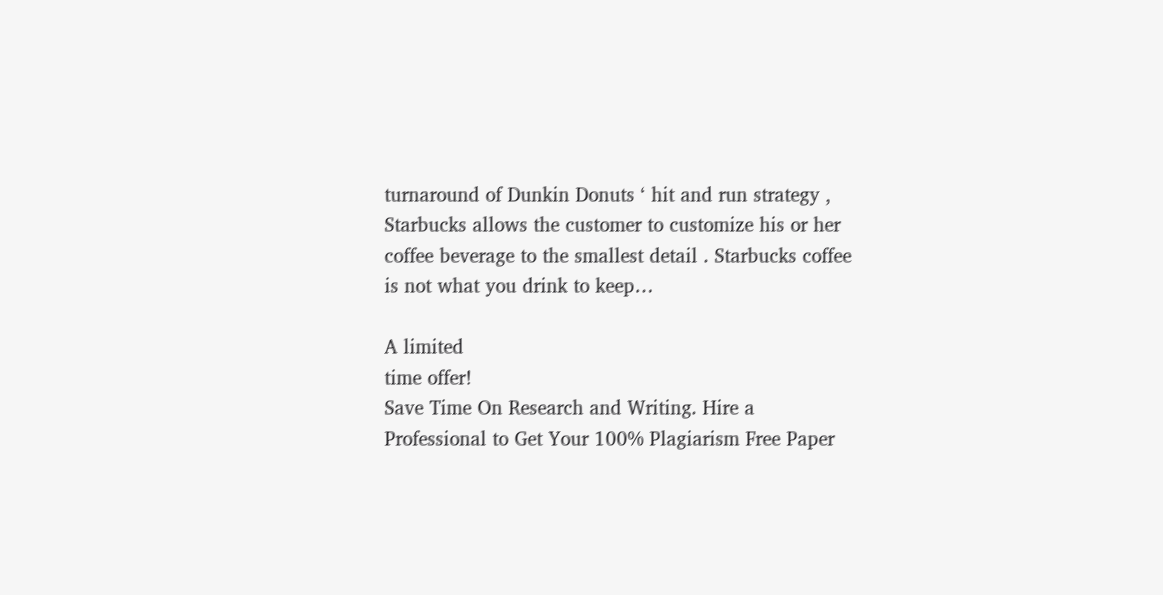turnaround of Dunkin Donuts ‘ hit and run strategy , Starbucks allows the customer to customize his or her coffee beverage to the smallest detail . Starbucks coffee is not what you drink to keep…

A limited
time offer!
Save Time On Research and Writing. Hire a Professional to Get Your 100% Plagiarism Free Paper